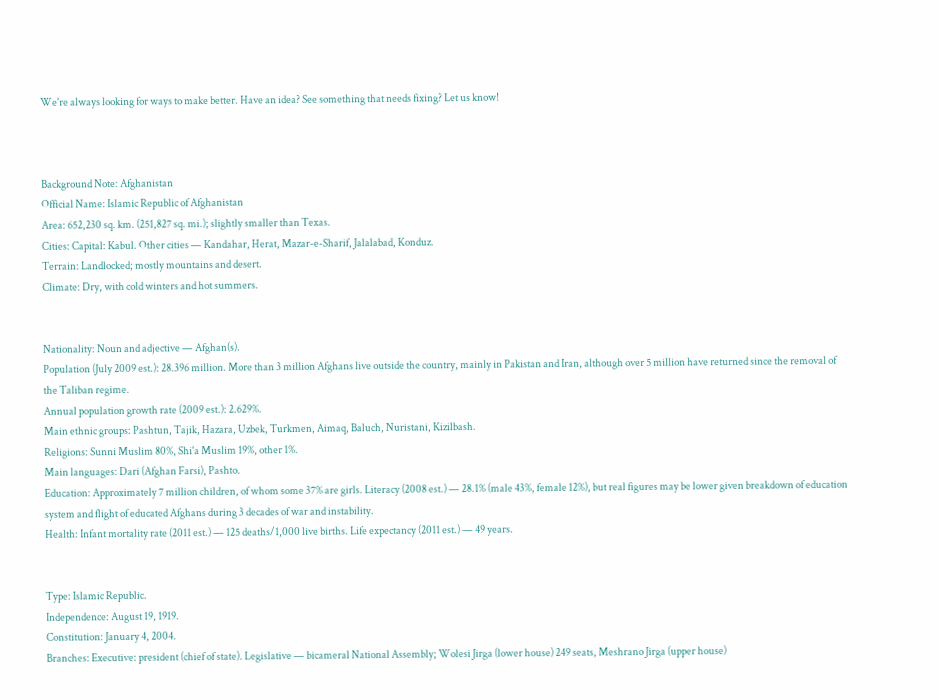We're always looking for ways to make better. Have an idea? See something that needs fixing? Let us know!



Background Note: Afghanistan
Official Name: Islamic Republic of Afghanistan
Area: 652,230 sq. km. (251,827 sq. mi.); slightly smaller than Texas.
Cities: Capital: Kabul. Other cities — Kandahar, Herat, Mazar-e-Sharif, Jalalabad, Konduz.
Terrain: Landlocked; mostly mountains and desert.
Climate: Dry, with cold winters and hot summers.


Nationality: Noun and adjective — Afghan(s).
Population (July 2009 est.): 28.396 million. More than 3 million Afghans live outside the country, mainly in Pakistan and Iran, although over 5 million have returned since the removal of the Taliban regime.
Annual population growth rate (2009 est.): 2.629%.
Main ethnic groups: Pashtun, Tajik, Hazara, Uzbek, Turkmen, Aimaq, Baluch, Nuristani, Kizilbash.
Religions: Sunni Muslim 80%, Shi'a Muslim 19%, other 1%.
Main languages: Dari (Afghan Farsi), Pashto.
Education: Approximately 7 million children, of whom some 37% are girls. Literacy (2008 est.) — 28.1% (male 43%, female 12%), but real figures may be lower given breakdown of education system and flight of educated Afghans during 3 decades of war and instability.
Health: Infant mortality rate (2011 est.) — 125 deaths/1,000 live births. Life expectancy (2011 est.) — 49 years.


Type: Islamic Republic.
Independence: August 19, 1919.
Constitution: January 4, 2004.
Branches: Executive: president (chief of state). Legislative — bicameral National Assembly; Wolesi Jirga (lower house) 249 seats, Meshrano Jirga (upper house)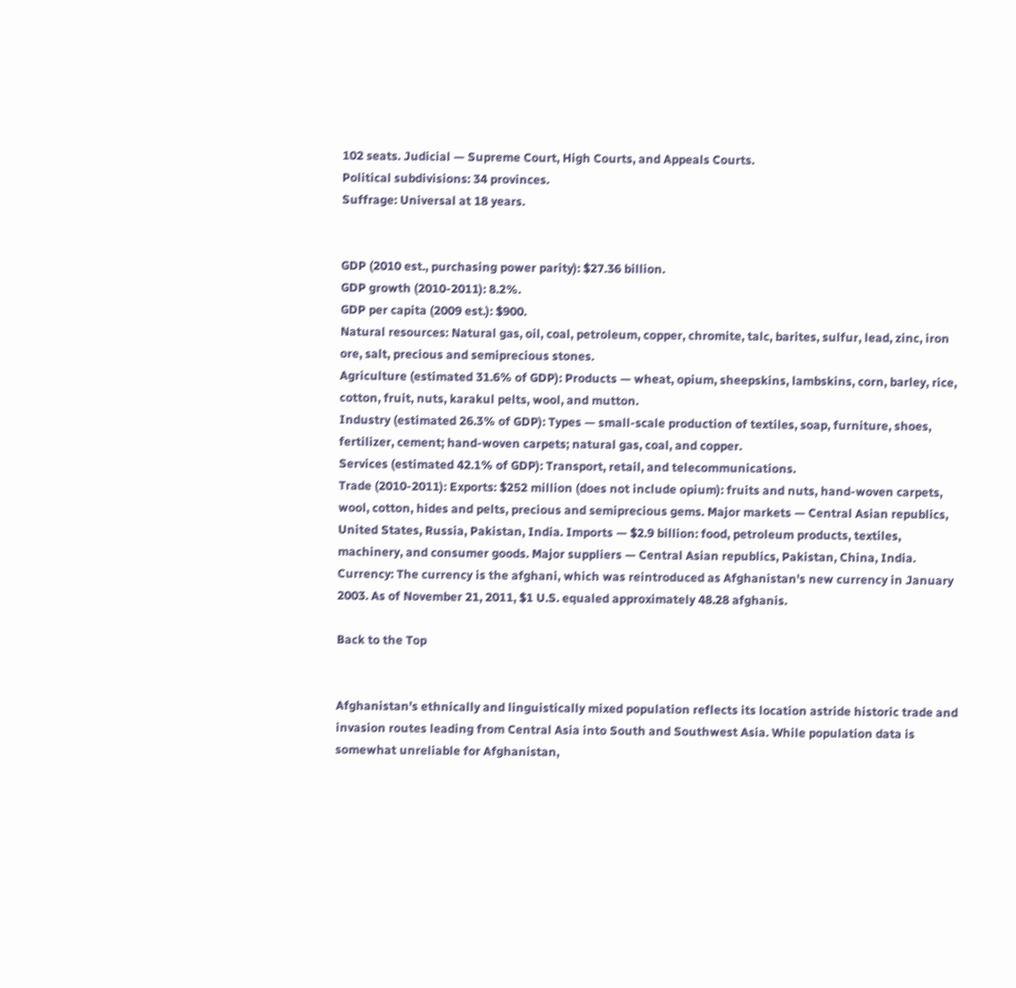102 seats. Judicial — Supreme Court, High Courts, and Appeals Courts.
Political subdivisions: 34 provinces.
Suffrage: Universal at 18 years.


GDP (2010 est., purchasing power parity): $27.36 billion.
GDP growth (2010-2011): 8.2%.
GDP per capita (2009 est.): $900.
Natural resources: Natural gas, oil, coal, petroleum, copper, chromite, talc, barites, sulfur, lead, zinc, iron ore, salt, precious and semiprecious stones.
Agriculture (estimated 31.6% of GDP): Products — wheat, opium, sheepskins, lambskins, corn, barley, rice, cotton, fruit, nuts, karakul pelts, wool, and mutton.
Industry (estimated 26.3% of GDP): Types — small-scale production of textiles, soap, furniture, shoes, fertilizer, cement; hand-woven carpets; natural gas, coal, and copper.
Services (estimated 42.1% of GDP): Transport, retail, and telecommunications.
Trade (2010-2011): Exports: $252 million (does not include opium): fruits and nuts, hand-woven carpets, wool, cotton, hides and pelts, precious and semiprecious gems. Major markets — Central Asian republics, United States, Russia, Pakistan, India. Imports — $2.9 billion: food, petroleum products, textiles, machinery, and consumer goods. Major suppliers — Central Asian republics, Pakistan, China, India.
Currency: The currency is the afghani, which was reintroduced as Afghanistan's new currency in January 2003. As of November 21, 2011, $1 U.S. equaled approximately 48.28 afghanis.

Back to the Top


Afghanistan's ethnically and linguistically mixed population reflects its location astride historic trade and invasion routes leading from Central Asia into South and Southwest Asia. While population data is somewhat unreliable for Afghanistan,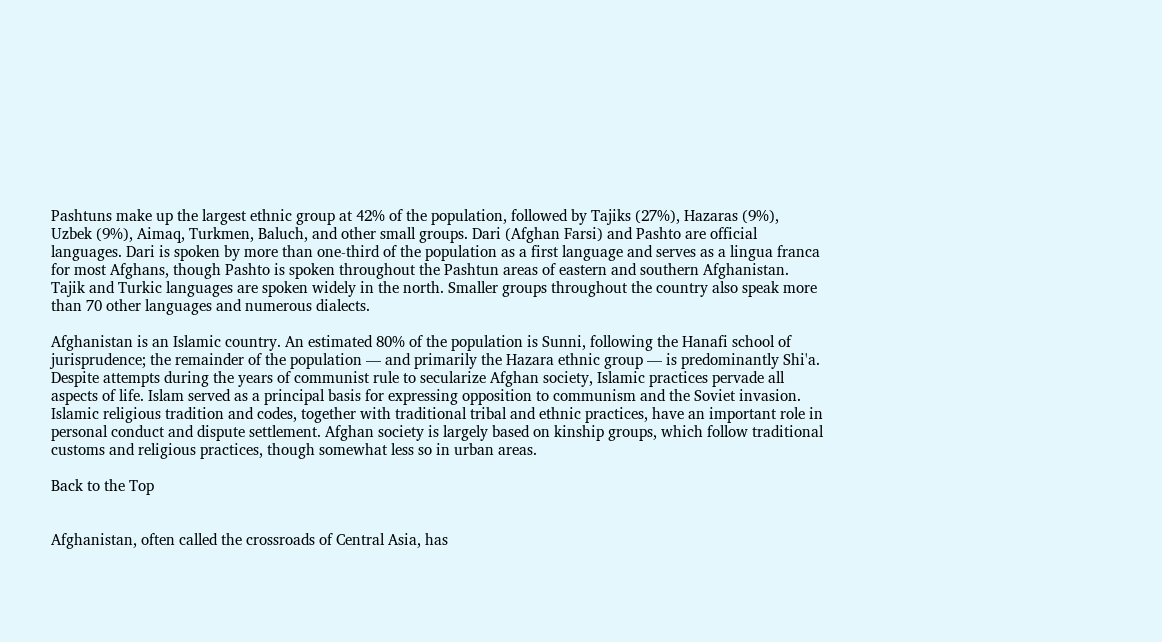Pashtuns make up the largest ethnic group at 42% of the population, followed by Tajiks (27%), Hazaras (9%), Uzbek (9%), Aimaq, Turkmen, Baluch, and other small groups. Dari (Afghan Farsi) and Pashto are official languages. Dari is spoken by more than one-third of the population as a first language and serves as a lingua franca for most Afghans, though Pashto is spoken throughout the Pashtun areas of eastern and southern Afghanistan. Tajik and Turkic languages are spoken widely in the north. Smaller groups throughout the country also speak more than 70 other languages and numerous dialects.

Afghanistan is an Islamic country. An estimated 80% of the population is Sunni, following the Hanafi school of jurisprudence; the remainder of the population — and primarily the Hazara ethnic group — is predominantly Shi'a. Despite attempts during the years of communist rule to secularize Afghan society, Islamic practices pervade all aspects of life. Islam served as a principal basis for expressing opposition to communism and the Soviet invasion. Islamic religious tradition and codes, together with traditional tribal and ethnic practices, have an important role in personal conduct and dispute settlement. Afghan society is largely based on kinship groups, which follow traditional customs and religious practices, though somewhat less so in urban areas.

Back to the Top


Afghanistan, often called the crossroads of Central Asia, has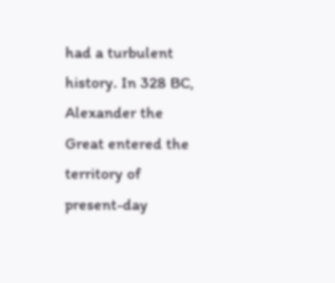had a turbulent history. In 328 BC, Alexander the Great entered the territory of present-day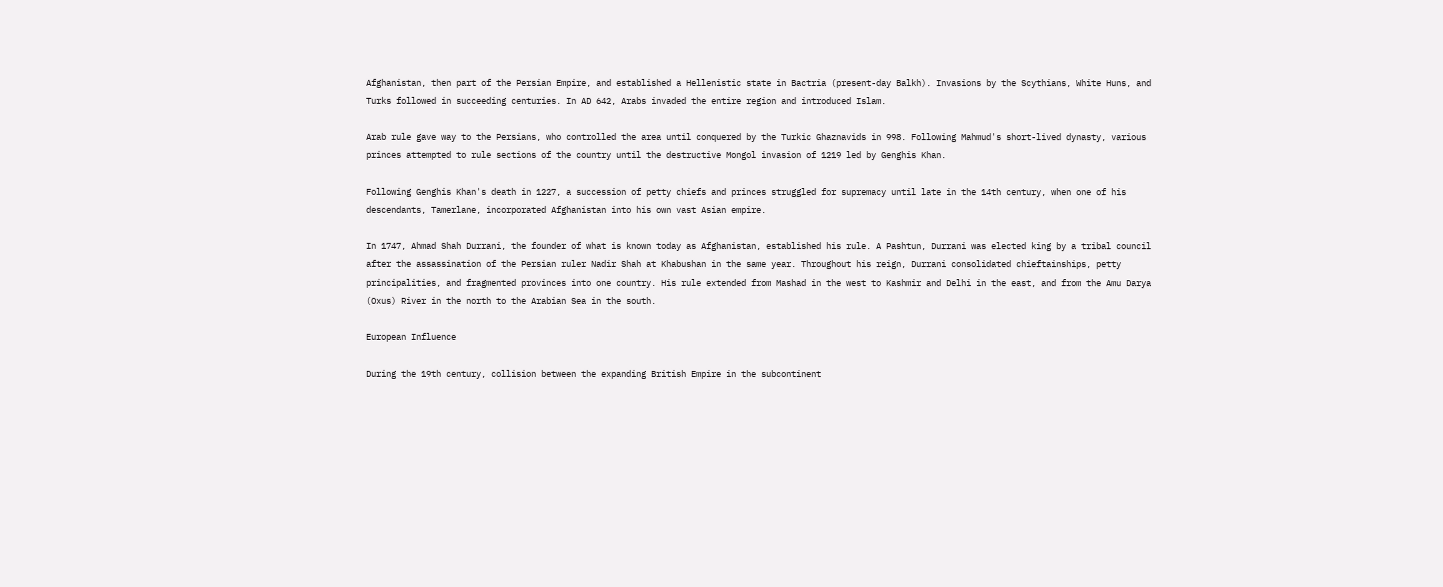Afghanistan, then part of the Persian Empire, and established a Hellenistic state in Bactria (present-day Balkh). Invasions by the Scythians, White Huns, and Turks followed in succeeding centuries. In AD 642, Arabs invaded the entire region and introduced Islam.

Arab rule gave way to the Persians, who controlled the area until conquered by the Turkic Ghaznavids in 998. Following Mahmud's short-lived dynasty, various princes attempted to rule sections of the country until the destructive Mongol invasion of 1219 led by Genghis Khan.

Following Genghis Khan's death in 1227, a succession of petty chiefs and princes struggled for supremacy until late in the 14th century, when one of his descendants, Tamerlane, incorporated Afghanistan into his own vast Asian empire.

In 1747, Ahmad Shah Durrani, the founder of what is known today as Afghanistan, established his rule. A Pashtun, Durrani was elected king by a tribal council after the assassination of the Persian ruler Nadir Shah at Khabushan in the same year. Throughout his reign, Durrani consolidated chieftainships, petty principalities, and fragmented provinces into one country. His rule extended from Mashad in the west to Kashmir and Delhi in the east, and from the Amu Darya (Oxus) River in the north to the Arabian Sea in the south.

European Influence

During the 19th century, collision between the expanding British Empire in the subcontinent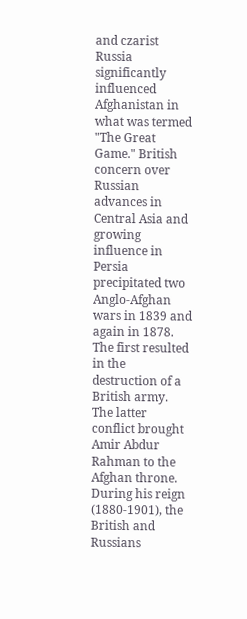and czarist Russia significantly influenced Afghanistan in what was termed "The Great Game." British concern over Russian advances in Central Asia and growing influence in Persia precipitated two Anglo-Afghan wars in 1839 and again in 1878. The first resulted in the destruction of a British army. The latter conflict brought Amir Abdur Rahman to the Afghan throne. During his reign (1880-1901), the British and Russians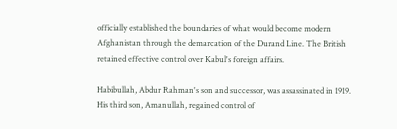officially established the boundaries of what would become modern Afghanistan through the demarcation of the Durand Line. The British retained effective control over Kabul's foreign affairs.

Habibullah, Abdur Rahman's son and successor, was assassinated in 1919. His third son, Amanullah, regained control of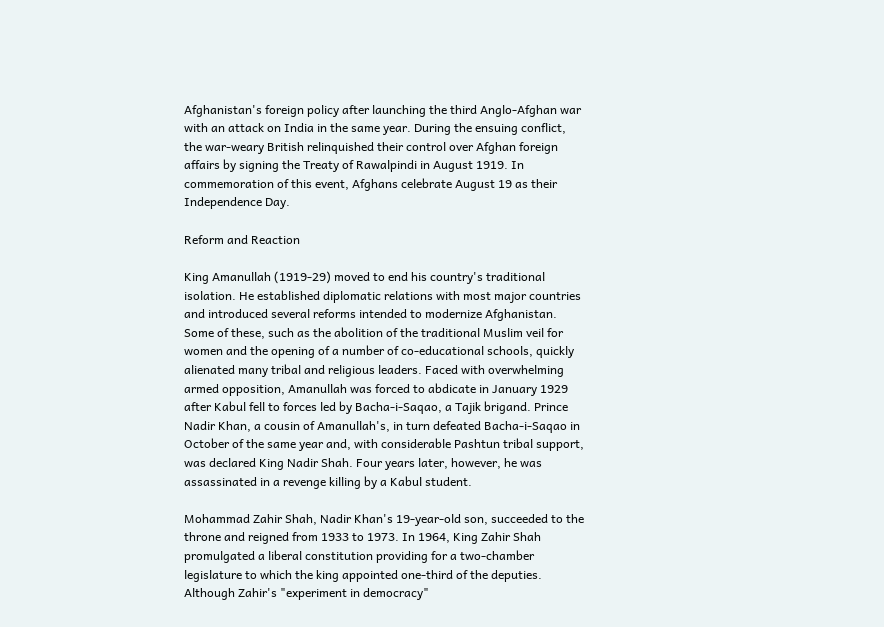Afghanistan's foreign policy after launching the third Anglo-Afghan war with an attack on India in the same year. During the ensuing conflict, the war-weary British relinquished their control over Afghan foreign affairs by signing the Treaty of Rawalpindi in August 1919. In commemoration of this event, Afghans celebrate August 19 as their Independence Day.

Reform and Reaction

King Amanullah (1919-29) moved to end his country's traditional isolation. He established diplomatic relations with most major countries and introduced several reforms intended to modernize Afghanistan. Some of these, such as the abolition of the traditional Muslim veil for women and the opening of a number of co-educational schools, quickly alienated many tribal and religious leaders. Faced with overwhelming armed opposition, Amanullah was forced to abdicate in January 1929 after Kabul fell to forces led by Bacha-i-Saqao, a Tajik brigand. Prince Nadir Khan, a cousin of Amanullah's, in turn defeated Bacha-i-Saqao in October of the same year and, with considerable Pashtun tribal support, was declared King Nadir Shah. Four years later, however, he was assassinated in a revenge killing by a Kabul student.

Mohammad Zahir Shah, Nadir Khan's 19-year-old son, succeeded to the throne and reigned from 1933 to 1973. In 1964, King Zahir Shah promulgated a liberal constitution providing for a two-chamber legislature to which the king appointed one-third of the deputies. Although Zahir's "experiment in democracy"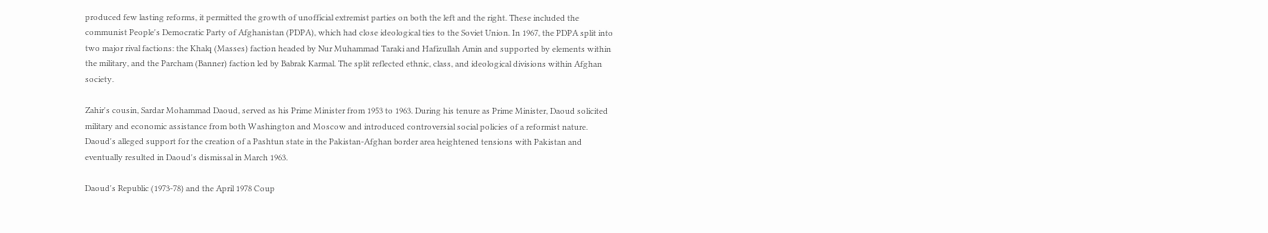produced few lasting reforms, it permitted the growth of unofficial extremist parties on both the left and the right. These included the communist People's Democratic Party of Afghanistan (PDPA), which had close ideological ties to the Soviet Union. In 1967, the PDPA split into two major rival factions: the Khalq (Masses) faction headed by Nur Muhammad Taraki and Hafizullah Amin and supported by elements within the military, and the Parcham (Banner) faction led by Babrak Karmal. The split reflected ethnic, class, and ideological divisions within Afghan society.

Zahir's cousin, Sardar Mohammad Daoud, served as his Prime Minister from 1953 to 1963. During his tenure as Prime Minister, Daoud solicited military and economic assistance from both Washington and Moscow and introduced controversial social policies of a reformist nature. Daoud's alleged support for the creation of a Pashtun state in the Pakistan-Afghan border area heightened tensions with Pakistan and eventually resulted in Daoud's dismissal in March 1963.

Daoud's Republic (1973-78) and the April 1978 Coup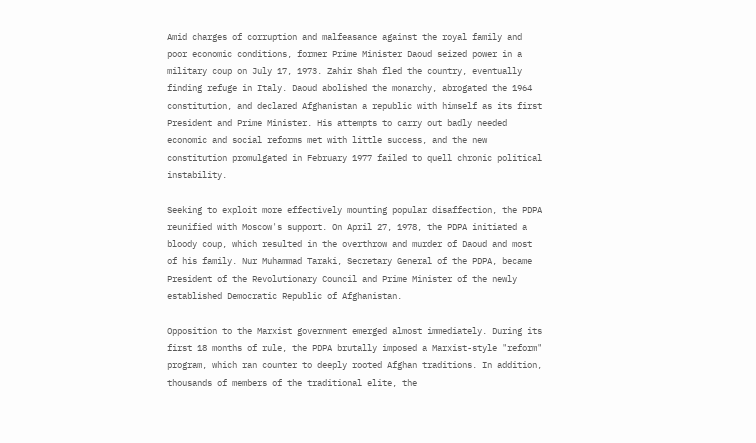Amid charges of corruption and malfeasance against the royal family and poor economic conditions, former Prime Minister Daoud seized power in a military coup on July 17, 1973. Zahir Shah fled the country, eventually finding refuge in Italy. Daoud abolished the monarchy, abrogated the 1964 constitution, and declared Afghanistan a republic with himself as its first President and Prime Minister. His attempts to carry out badly needed economic and social reforms met with little success, and the new constitution promulgated in February 1977 failed to quell chronic political instability.

Seeking to exploit more effectively mounting popular disaffection, the PDPA reunified with Moscow's support. On April 27, 1978, the PDPA initiated a bloody coup, which resulted in the overthrow and murder of Daoud and most of his family. Nur Muhammad Taraki, Secretary General of the PDPA, became President of the Revolutionary Council and Prime Minister of the newly established Democratic Republic of Afghanistan.

Opposition to the Marxist government emerged almost immediately. During its first 18 months of rule, the PDPA brutally imposed a Marxist-style "reform" program, which ran counter to deeply rooted Afghan traditions. In addition, thousands of members of the traditional elite, the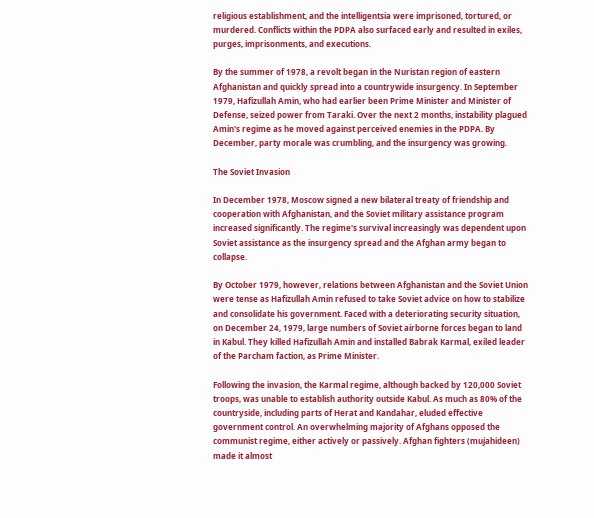religious establishment, and the intelligentsia were imprisoned, tortured, or murdered. Conflicts within the PDPA also surfaced early and resulted in exiles, purges, imprisonments, and executions.

By the summer of 1978, a revolt began in the Nuristan region of eastern Afghanistan and quickly spread into a countrywide insurgency. In September 1979, Hafizullah Amin, who had earlier been Prime Minister and Minister of Defense, seized power from Taraki. Over the next 2 months, instability plagued Amin's regime as he moved against perceived enemies in the PDPA. By December, party morale was crumbling, and the insurgency was growing.

The Soviet Invasion

In December 1978, Moscow signed a new bilateral treaty of friendship and cooperation with Afghanistan, and the Soviet military assistance program increased significantly. The regime's survival increasingly was dependent upon Soviet assistance as the insurgency spread and the Afghan army began to collapse.

By October 1979, however, relations between Afghanistan and the Soviet Union were tense as Hafizullah Amin refused to take Soviet advice on how to stabilize and consolidate his government. Faced with a deteriorating security situation, on December 24, 1979, large numbers of Soviet airborne forces began to land in Kabul. They killed Hafizullah Amin and installed Babrak Karmal, exiled leader of the Parcham faction, as Prime Minister.

Following the invasion, the Karmal regime, although backed by 120,000 Soviet troops, was unable to establish authority outside Kabul. As much as 80% of the countryside, including parts of Herat and Kandahar, eluded effective government control. An overwhelming majority of Afghans opposed the communist regime, either actively or passively. Afghan fighters (mujahideen) made it almost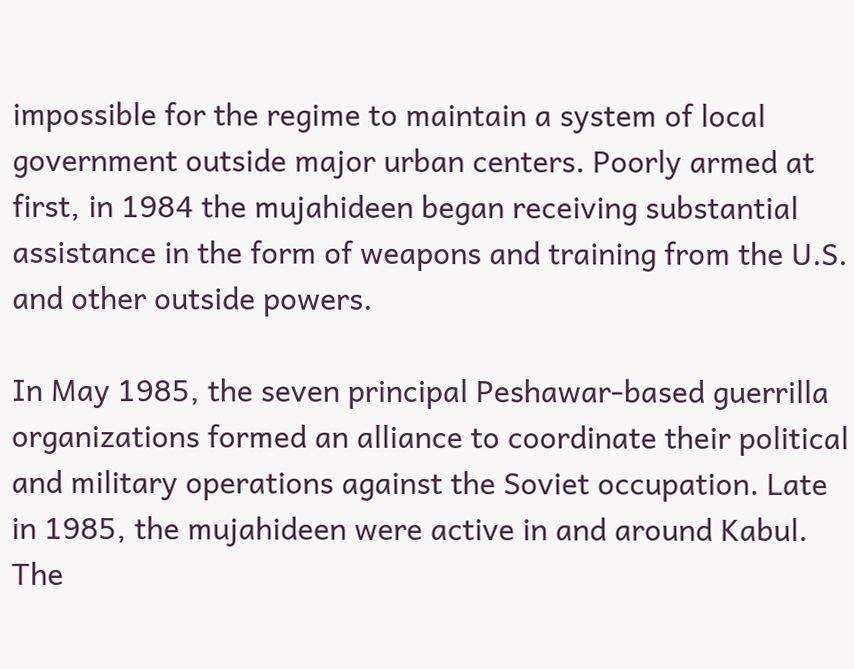impossible for the regime to maintain a system of local government outside major urban centers. Poorly armed at first, in 1984 the mujahideen began receiving substantial assistance in the form of weapons and training from the U.S. and other outside powers.

In May 1985, the seven principal Peshawar-based guerrilla organizations formed an alliance to coordinate their political and military operations against the Soviet occupation. Late in 1985, the mujahideen were active in and around Kabul. The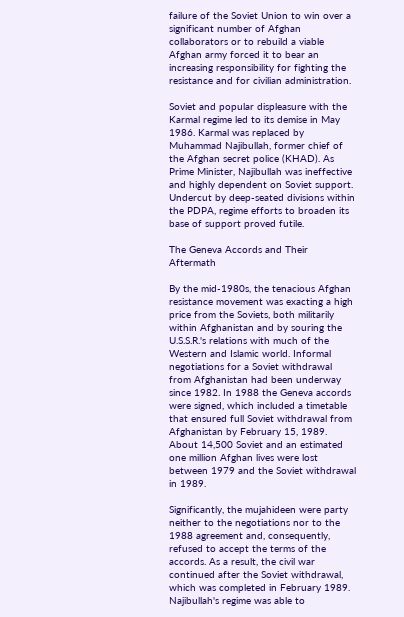failure of the Soviet Union to win over a significant number of Afghan collaborators or to rebuild a viable Afghan army forced it to bear an increasing responsibility for fighting the resistance and for civilian administration.

Soviet and popular displeasure with the Karmal regime led to its demise in May 1986. Karmal was replaced by Muhammad Najibullah, former chief of the Afghan secret police (KHAD). As Prime Minister, Najibullah was ineffective and highly dependent on Soviet support. Undercut by deep-seated divisions within the PDPA, regime efforts to broaden its base of support proved futile.

The Geneva Accords and Their Aftermath

By the mid-1980s, the tenacious Afghan resistance movement was exacting a high price from the Soviets, both militarily within Afghanistan and by souring the U.S.S.R.'s relations with much of the Western and Islamic world. Informal negotiations for a Soviet withdrawal from Afghanistan had been underway since 1982. In 1988 the Geneva accords were signed, which included a timetable that ensured full Soviet withdrawal from Afghanistan by February 15, 1989. About 14,500 Soviet and an estimated one million Afghan lives were lost between 1979 and the Soviet withdrawal in 1989.

Significantly, the mujahideen were party neither to the negotiations nor to the 1988 agreement and, consequently, refused to accept the terms of the accords. As a result, the civil war continued after the Soviet withdrawal, which was completed in February 1989. Najibullah's regime was able to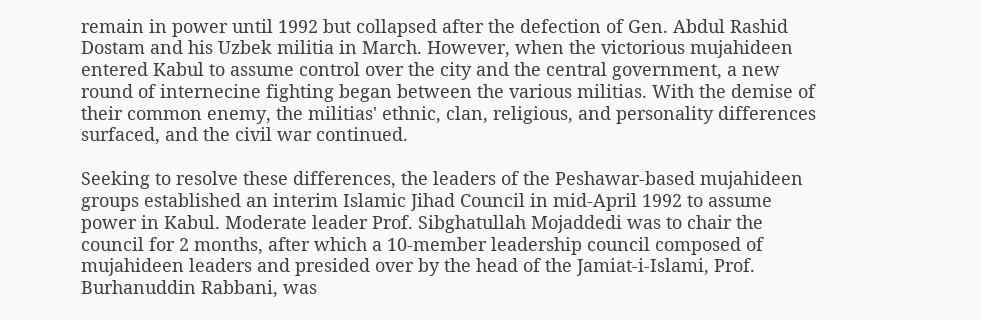remain in power until 1992 but collapsed after the defection of Gen. Abdul Rashid Dostam and his Uzbek militia in March. However, when the victorious mujahideen entered Kabul to assume control over the city and the central government, a new round of internecine fighting began between the various militias. With the demise of their common enemy, the militias' ethnic, clan, religious, and personality differences surfaced, and the civil war continued.

Seeking to resolve these differences, the leaders of the Peshawar-based mujahideen groups established an interim Islamic Jihad Council in mid-April 1992 to assume power in Kabul. Moderate leader Prof. Sibghatullah Mojaddedi was to chair the council for 2 months, after which a 10-member leadership council composed of mujahideen leaders and presided over by the head of the Jamiat-i-Islami, Prof. Burhanuddin Rabbani, was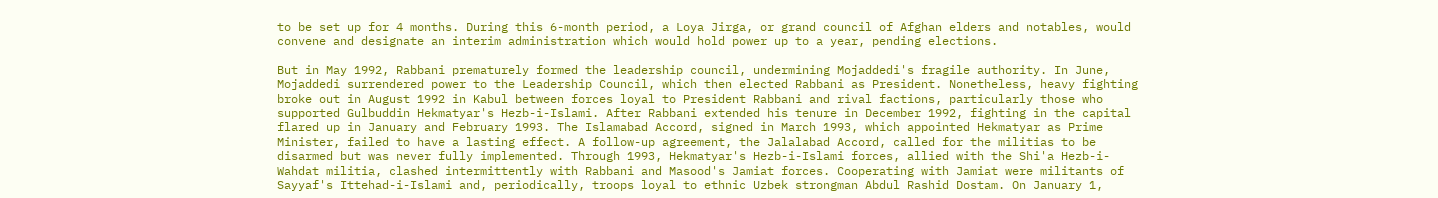to be set up for 4 months. During this 6-month period, a Loya Jirga, or grand council of Afghan elders and notables, would convene and designate an interim administration which would hold power up to a year, pending elections.

But in May 1992, Rabbani prematurely formed the leadership council, undermining Mojaddedi's fragile authority. In June, Mojaddedi surrendered power to the Leadership Council, which then elected Rabbani as President. Nonetheless, heavy fighting broke out in August 1992 in Kabul between forces loyal to President Rabbani and rival factions, particularly those who supported Gulbuddin Hekmatyar's Hezb-i-Islami. After Rabbani extended his tenure in December 1992, fighting in the capital flared up in January and February 1993. The Islamabad Accord, signed in March 1993, which appointed Hekmatyar as Prime Minister, failed to have a lasting effect. A follow-up agreement, the Jalalabad Accord, called for the militias to be disarmed but was never fully implemented. Through 1993, Hekmatyar's Hezb-i-Islami forces, allied with the Shi'a Hezb-i-Wahdat militia, clashed intermittently with Rabbani and Masood's Jamiat forces. Cooperating with Jamiat were militants of Sayyaf's Ittehad-i-Islami and, periodically, troops loyal to ethnic Uzbek strongman Abdul Rashid Dostam. On January 1,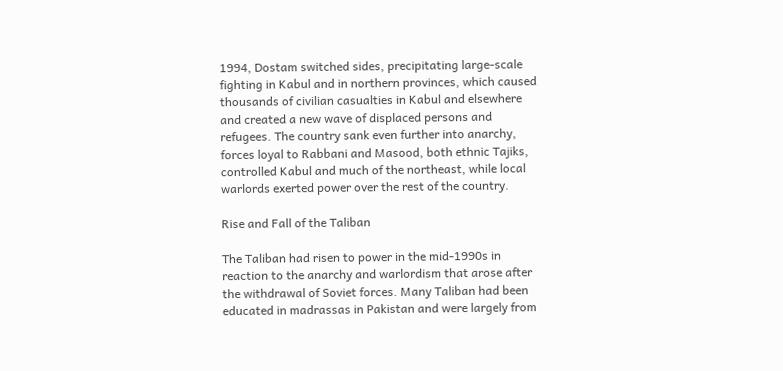1994, Dostam switched sides, precipitating large-scale fighting in Kabul and in northern provinces, which caused thousands of civilian casualties in Kabul and elsewhere and created a new wave of displaced persons and refugees. The country sank even further into anarchy, forces loyal to Rabbani and Masood, both ethnic Tajiks, controlled Kabul and much of the northeast, while local warlords exerted power over the rest of the country.

Rise and Fall of the Taliban

The Taliban had risen to power in the mid-1990s in reaction to the anarchy and warlordism that arose after the withdrawal of Soviet forces. Many Taliban had been educated in madrassas in Pakistan and were largely from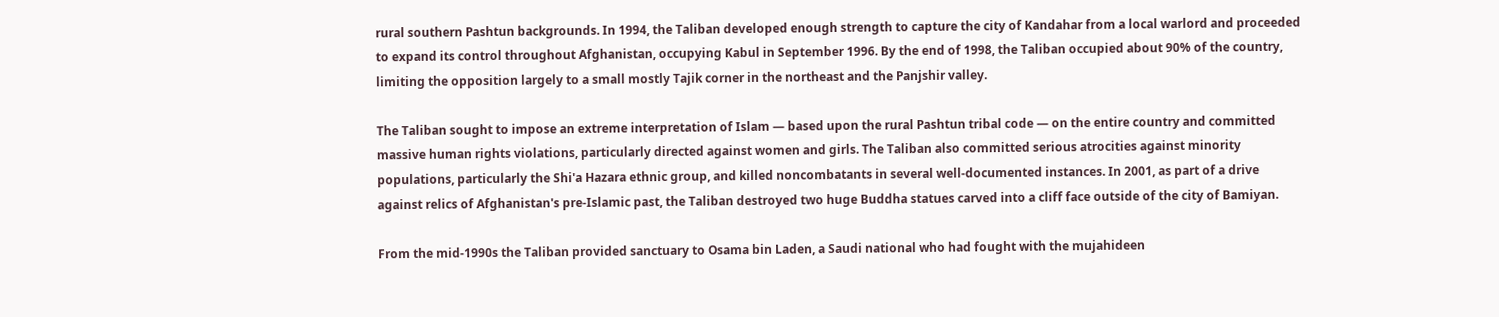rural southern Pashtun backgrounds. In 1994, the Taliban developed enough strength to capture the city of Kandahar from a local warlord and proceeded to expand its control throughout Afghanistan, occupying Kabul in September 1996. By the end of 1998, the Taliban occupied about 90% of the country, limiting the opposition largely to a small mostly Tajik corner in the northeast and the Panjshir valley.

The Taliban sought to impose an extreme interpretation of Islam — based upon the rural Pashtun tribal code — on the entire country and committed massive human rights violations, particularly directed against women and girls. The Taliban also committed serious atrocities against minority populations, particularly the Shi'a Hazara ethnic group, and killed noncombatants in several well-documented instances. In 2001, as part of a drive against relics of Afghanistan's pre-Islamic past, the Taliban destroyed two huge Buddha statues carved into a cliff face outside of the city of Bamiyan.

From the mid-1990s the Taliban provided sanctuary to Osama bin Laden, a Saudi national who had fought with the mujahideen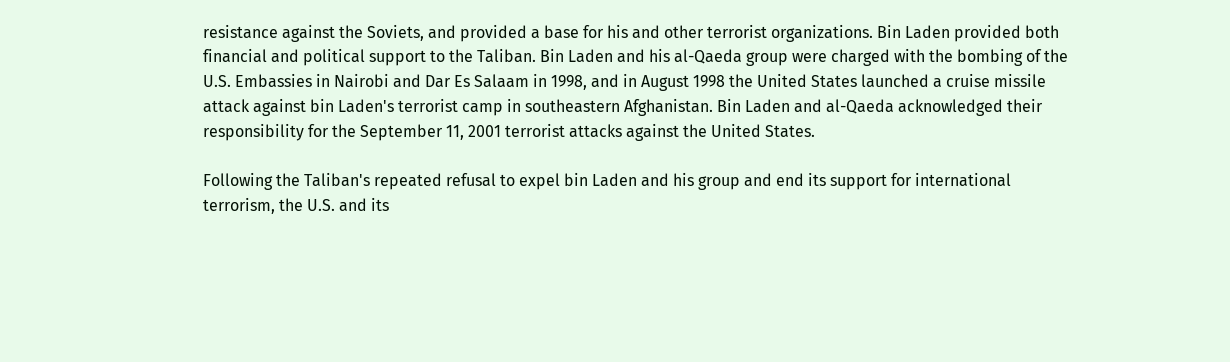resistance against the Soviets, and provided a base for his and other terrorist organizations. Bin Laden provided both financial and political support to the Taliban. Bin Laden and his al-Qaeda group were charged with the bombing of the U.S. Embassies in Nairobi and Dar Es Salaam in 1998, and in August 1998 the United States launched a cruise missile attack against bin Laden's terrorist camp in southeastern Afghanistan. Bin Laden and al-Qaeda acknowledged their responsibility for the September 11, 2001 terrorist attacks against the United States.

Following the Taliban's repeated refusal to expel bin Laden and his group and end its support for international terrorism, the U.S. and its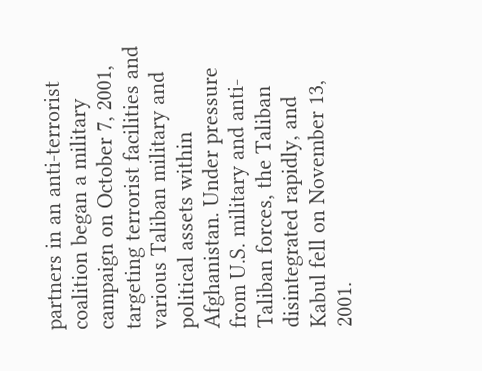partners in an anti-terrorist coalition began a military campaign on October 7, 2001, targeting terrorist facilities and various Taliban military and political assets within Afghanistan. Under pressure from U.S. military and anti-Taliban forces, the Taliban disintegrated rapidly, and Kabul fell on November 13, 2001.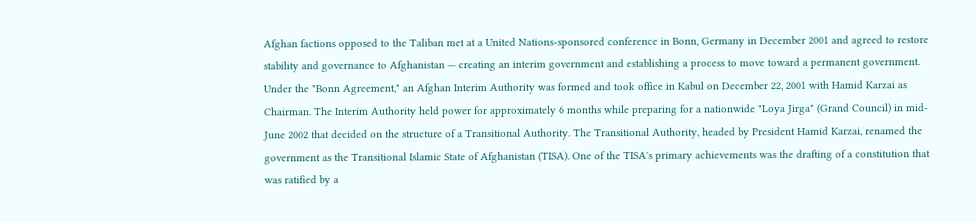Afghan factions opposed to the Taliban met at a United Nations-sponsored conference in Bonn, Germany in December 2001 and agreed to restore stability and governance to Afghanistan — creating an interim government and establishing a process to move toward a permanent government. Under the "Bonn Agreement," an Afghan Interim Authority was formed and took office in Kabul on December 22, 2001 with Hamid Karzai as Chairman. The Interim Authority held power for approximately 6 months while preparing for a nationwide "Loya Jirga" (Grand Council) in mid-June 2002 that decided on the structure of a Transitional Authority. The Transitional Authority, headed by President Hamid Karzai, renamed the government as the Transitional Islamic State of Afghanistan (TISA). One of the TISA's primary achievements was the drafting of a constitution that was ratified by a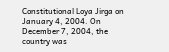Constitutional Loya Jirga on January 4, 2004. On December 7, 2004, the country was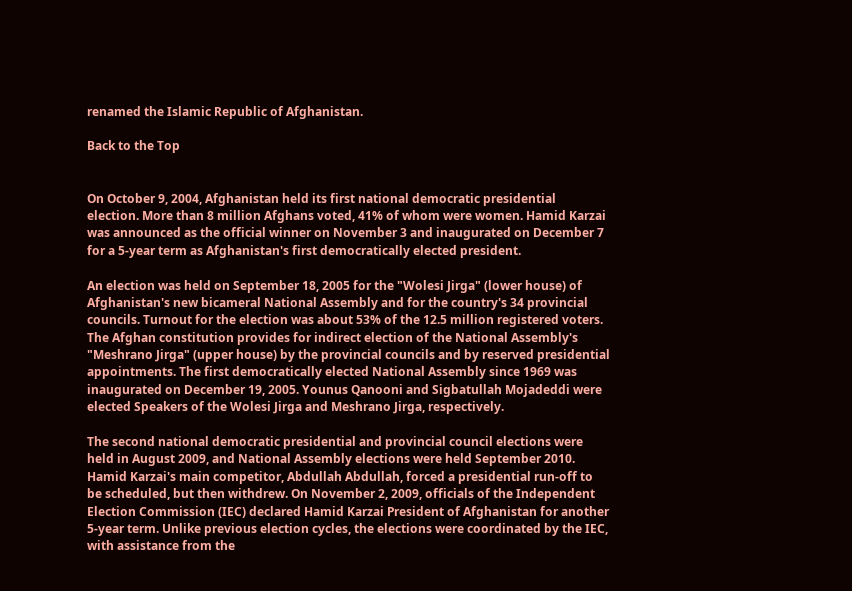renamed the Islamic Republic of Afghanistan.

Back to the Top


On October 9, 2004, Afghanistan held its first national democratic presidential election. More than 8 million Afghans voted, 41% of whom were women. Hamid Karzai was announced as the official winner on November 3 and inaugurated on December 7 for a 5-year term as Afghanistan's first democratically elected president.

An election was held on September 18, 2005 for the "Wolesi Jirga" (lower house) of Afghanistan's new bicameral National Assembly and for the country's 34 provincial councils. Turnout for the election was about 53% of the 12.5 million registered voters. The Afghan constitution provides for indirect election of the National Assembly's "Meshrano Jirga" (upper house) by the provincial councils and by reserved presidential appointments. The first democratically elected National Assembly since 1969 was inaugurated on December 19, 2005. Younus Qanooni and Sigbatullah Mojadeddi were elected Speakers of the Wolesi Jirga and Meshrano Jirga, respectively.

The second national democratic presidential and provincial council elections were held in August 2009, and National Assembly elections were held September 2010. Hamid Karzai's main competitor, Abdullah Abdullah, forced a presidential run-off to be scheduled, but then withdrew. On November 2, 2009, officials of the Independent Election Commission (IEC) declared Hamid Karzai President of Afghanistan for another 5-year term. Unlike previous election cycles, the elections were coordinated by the IEC, with assistance from the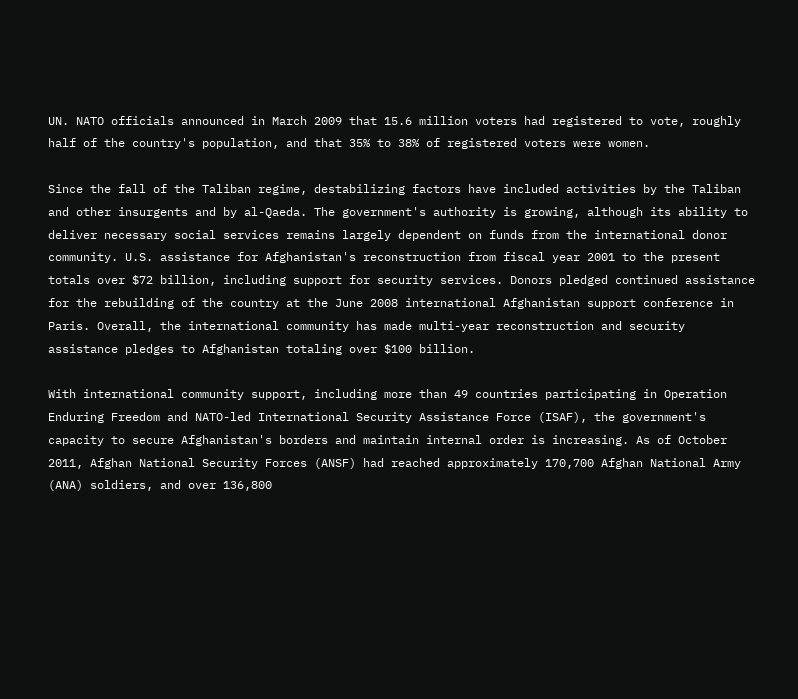UN. NATO officials announced in March 2009 that 15.6 million voters had registered to vote, roughly half of the country's population, and that 35% to 38% of registered voters were women.

Since the fall of the Taliban regime, destabilizing factors have included activities by the Taliban and other insurgents and by al-Qaeda. The government's authority is growing, although its ability to deliver necessary social services remains largely dependent on funds from the international donor community. U.S. assistance for Afghanistan's reconstruction from fiscal year 2001 to the present totals over $72 billion, including support for security services. Donors pledged continued assistance for the rebuilding of the country at the June 2008 international Afghanistan support conference in Paris. Overall, the international community has made multi-year reconstruction and security assistance pledges to Afghanistan totaling over $100 billion.

With international community support, including more than 49 countries participating in Operation Enduring Freedom and NATO-led International Security Assistance Force (ISAF), the government's capacity to secure Afghanistan's borders and maintain internal order is increasing. As of October 2011, Afghan National Security Forces (ANSF) had reached approximately 170,700 Afghan National Army (ANA) soldiers, and over 136,800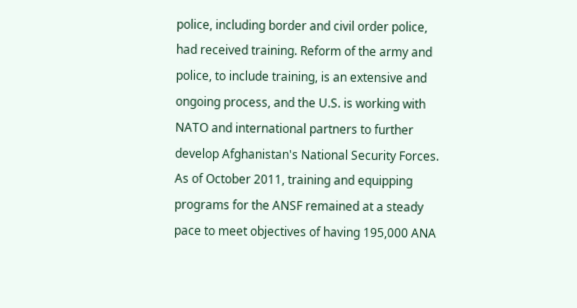police, including border and civil order police, had received training. Reform of the army and police, to include training, is an extensive and ongoing process, and the U.S. is working with NATO and international partners to further develop Afghanistan's National Security Forces. As of October 2011, training and equipping programs for the ANSF remained at a steady pace to meet objectives of having 195,000 ANA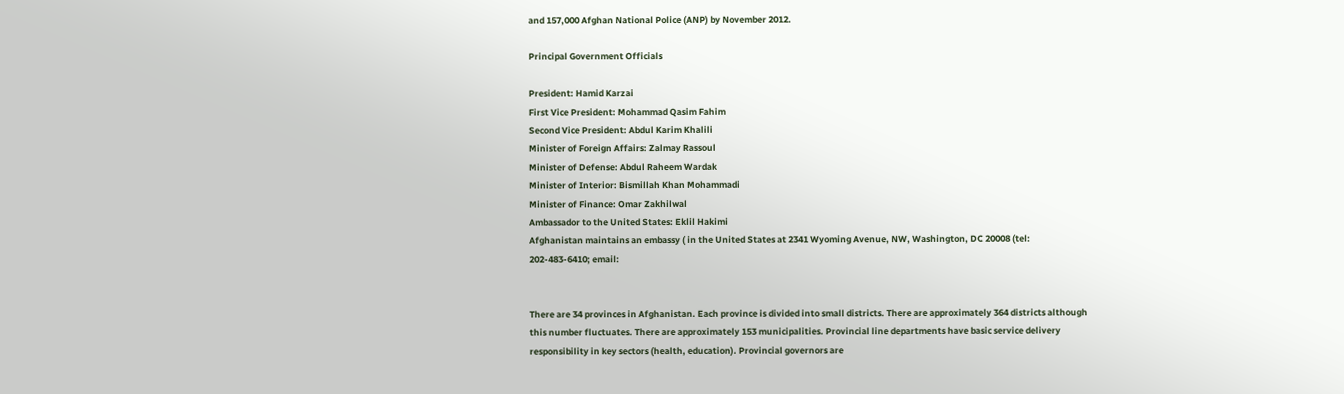and 157,000 Afghan National Police (ANP) by November 2012.

Principal Government Officials

President: Hamid Karzai
First Vice President: Mohammad Qasim Fahim
Second Vice President: Abdul Karim Khalili
Minister of Foreign Affairs: Zalmay Rassoul
Minister of Defense: Abdul Raheem Wardak
Minister of Interior: Bismillah Khan Mohammadi
Minister of Finance: Omar Zakhilwal
Ambassador to the United States: Eklil Hakimi
Afghanistan maintains an embassy ( in the United States at 2341 Wyoming Avenue, NW, Washington, DC 20008 (tel: 202-483-6410; email:


There are 34 provinces in Afghanistan. Each province is divided into small districts. There are approximately 364 districts although this number fluctuates. There are approximately 153 municipalities. Provincial line departments have basic service delivery responsibility in key sectors (health, education). Provincial governors are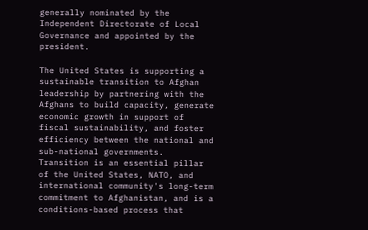generally nominated by the Independent Directorate of Local Governance and appointed by the president.

The United States is supporting a sustainable transition to Afghan leadership by partnering with the Afghans to build capacity, generate economic growth in support of fiscal sustainability, and foster efficiency between the national and sub-national governments. Transition is an essential pillar of the United States, NATO, and international community's long-term commitment to Afghanistan, and is a conditions-based process that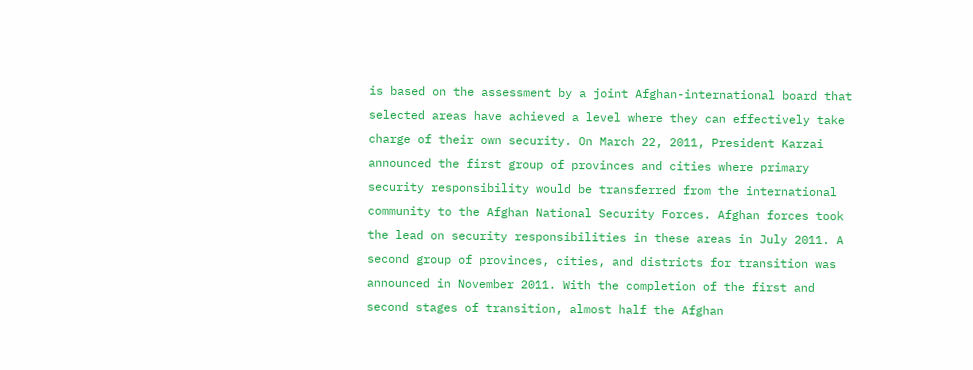is based on the assessment by a joint Afghan-international board that selected areas have achieved a level where they can effectively take charge of their own security. On March 22, 2011, President Karzai announced the first group of provinces and cities where primary security responsibility would be transferred from the international community to the Afghan National Security Forces. Afghan forces took the lead on security responsibilities in these areas in July 2011. A second group of provinces, cities, and districts for transition was announced in November 2011. With the completion of the first and second stages of transition, almost half the Afghan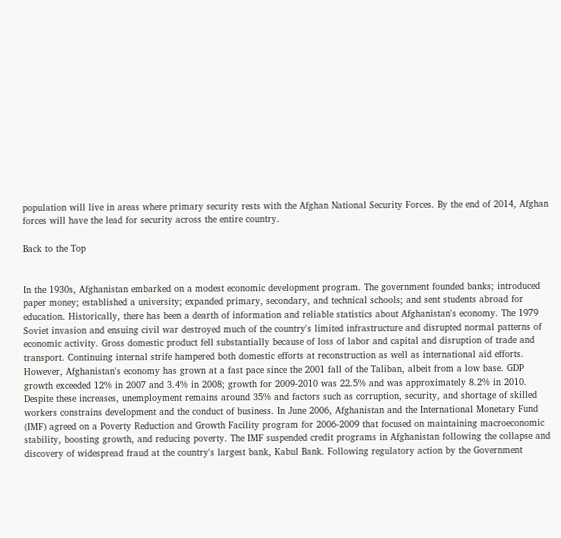population will live in areas where primary security rests with the Afghan National Security Forces. By the end of 2014, Afghan forces will have the lead for security across the entire country.

Back to the Top


In the 1930s, Afghanistan embarked on a modest economic development program. The government founded banks; introduced paper money; established a university; expanded primary, secondary, and technical schools; and sent students abroad for education. Historically, there has been a dearth of information and reliable statistics about Afghanistan's economy. The 1979 Soviet invasion and ensuing civil war destroyed much of the country's limited infrastructure and disrupted normal patterns of economic activity. Gross domestic product fell substantially because of loss of labor and capital and disruption of trade and transport. Continuing internal strife hampered both domestic efforts at reconstruction as well as international aid efforts. However, Afghanistan's economy has grown at a fast pace since the 2001 fall of the Taliban, albeit from a low base. GDP growth exceeded 12% in 2007 and 3.4% in 2008; growth for 2009-2010 was 22.5% and was approximately 8.2% in 2010. Despite these increases, unemployment remains around 35% and factors such as corruption, security, and shortage of skilled workers constrains development and the conduct of business. In June 2006, Afghanistan and the International Monetary Fund (IMF) agreed on a Poverty Reduction and Growth Facility program for 2006-2009 that focused on maintaining macroeconomic stability, boosting growth, and reducing poverty. The IMF suspended credit programs in Afghanistan following the collapse and discovery of widespread fraud at the country's largest bank, Kabul Bank. Following regulatory action by the Government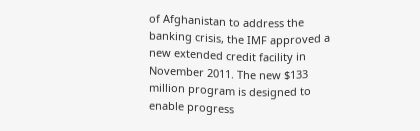of Afghanistan to address the banking crisis, the IMF approved a new extended credit facility in November 2011. The new $133 million program is designed to enable progress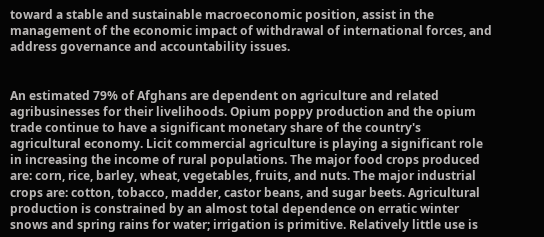toward a stable and sustainable macroeconomic position, assist in the management of the economic impact of withdrawal of international forces, and address governance and accountability issues.


An estimated 79% of Afghans are dependent on agriculture and related agribusinesses for their livelihoods. Opium poppy production and the opium trade continue to have a significant monetary share of the country's agricultural economy. Licit commercial agriculture is playing a significant role in increasing the income of rural populations. The major food crops produced are: corn, rice, barley, wheat, vegetables, fruits, and nuts. The major industrial crops are: cotton, tobacco, madder, castor beans, and sugar beets. Agricultural production is constrained by an almost total dependence on erratic winter snows and spring rains for water; irrigation is primitive. Relatively little use is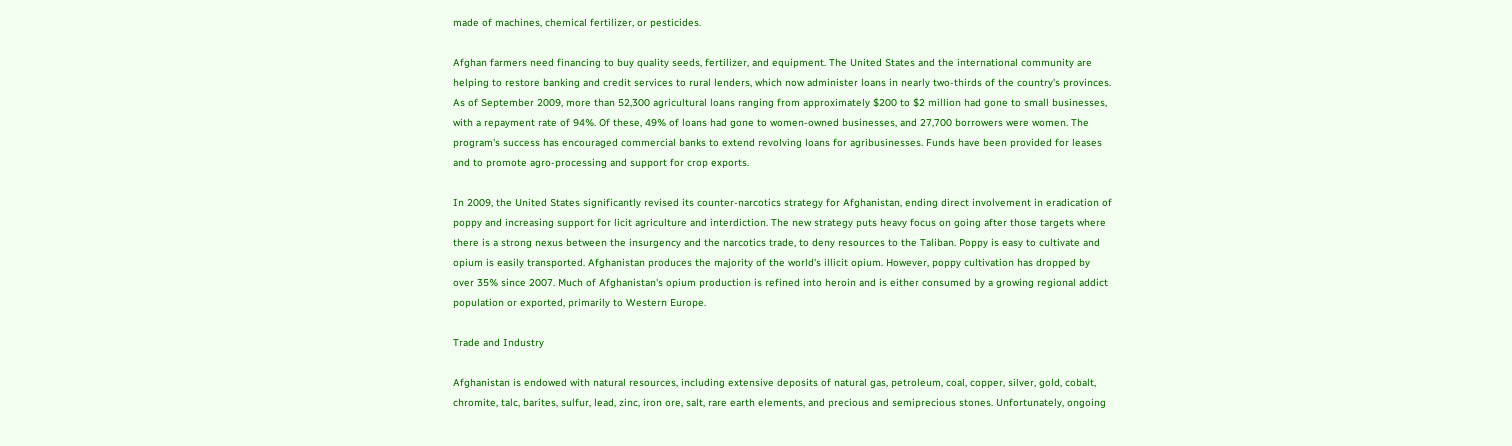made of machines, chemical fertilizer, or pesticides.

Afghan farmers need financing to buy quality seeds, fertilizer, and equipment. The United States and the international community are helping to restore banking and credit services to rural lenders, which now administer loans in nearly two-thirds of the country's provinces. As of September 2009, more than 52,300 agricultural loans ranging from approximately $200 to $2 million had gone to small businesses, with a repayment rate of 94%. Of these, 49% of loans had gone to women-owned businesses, and 27,700 borrowers were women. The program's success has encouraged commercial banks to extend revolving loans for agribusinesses. Funds have been provided for leases and to promote agro-processing and support for crop exports.

In 2009, the United States significantly revised its counter-narcotics strategy for Afghanistan, ending direct involvement in eradication of poppy and increasing support for licit agriculture and interdiction. The new strategy puts heavy focus on going after those targets where there is a strong nexus between the insurgency and the narcotics trade, to deny resources to the Taliban. Poppy is easy to cultivate and opium is easily transported. Afghanistan produces the majority of the world's illicit opium. However, poppy cultivation has dropped by over 35% since 2007. Much of Afghanistan's opium production is refined into heroin and is either consumed by a growing regional addict population or exported, primarily to Western Europe.

Trade and Industry

Afghanistan is endowed with natural resources, including extensive deposits of natural gas, petroleum, coal, copper, silver, gold, cobalt, chromite, talc, barites, sulfur, lead, zinc, iron ore, salt, rare earth elements, and precious and semiprecious stones. Unfortunately, ongoing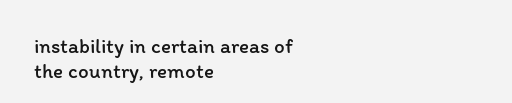instability in certain areas of the country, remote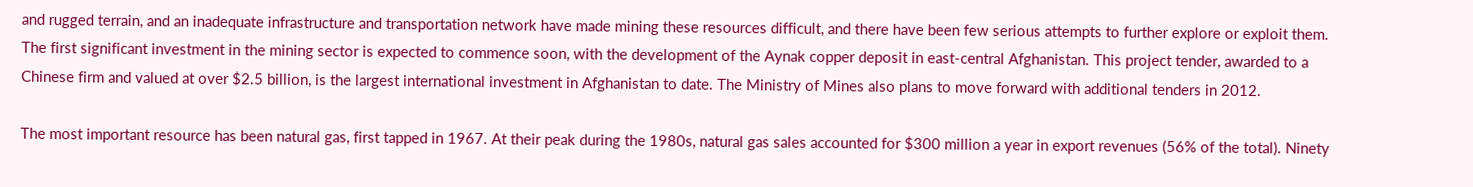and rugged terrain, and an inadequate infrastructure and transportation network have made mining these resources difficult, and there have been few serious attempts to further explore or exploit them. The first significant investment in the mining sector is expected to commence soon, with the development of the Aynak copper deposit in east-central Afghanistan. This project tender, awarded to a Chinese firm and valued at over $2.5 billion, is the largest international investment in Afghanistan to date. The Ministry of Mines also plans to move forward with additional tenders in 2012.

The most important resource has been natural gas, first tapped in 1967. At their peak during the 1980s, natural gas sales accounted for $300 million a year in export revenues (56% of the total). Ninety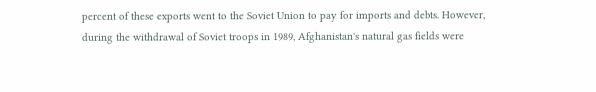percent of these exports went to the Soviet Union to pay for imports and debts. However, during the withdrawal of Soviet troops in 1989, Afghanistan's natural gas fields were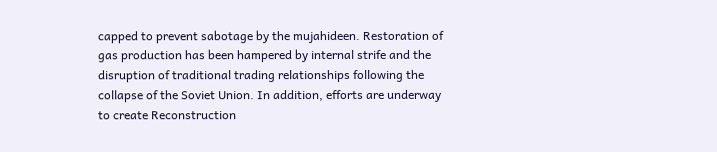capped to prevent sabotage by the mujahideen. Restoration of gas production has been hampered by internal strife and the disruption of traditional trading relationships following the collapse of the Soviet Union. In addition, efforts are underway to create Reconstruction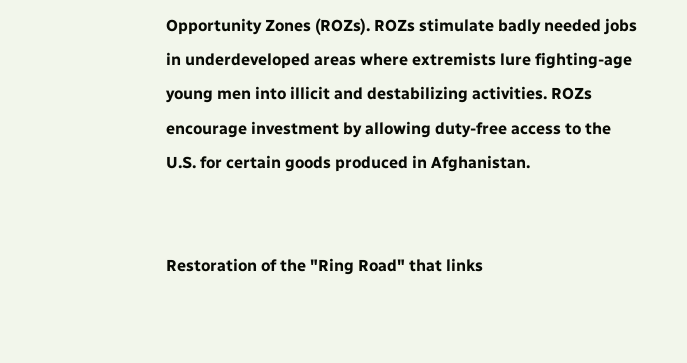Opportunity Zones (ROZs). ROZs stimulate badly needed jobs in underdeveloped areas where extremists lure fighting-age young men into illicit and destabilizing activities. ROZs encourage investment by allowing duty-free access to the U.S. for certain goods produced in Afghanistan.


Restoration of the "Ring Road" that links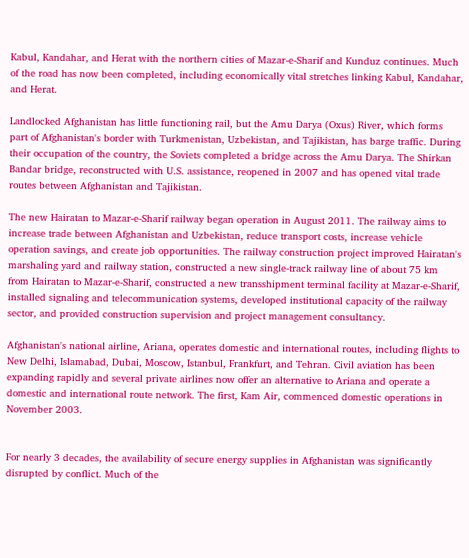Kabul, Kandahar, and Herat with the northern cities of Mazar-e-Sharif and Kunduz continues. Much of the road has now been completed, including economically vital stretches linking Kabul, Kandahar, and Herat.

Landlocked Afghanistan has little functioning rail, but the Amu Darya (Oxus) River, which forms part of Afghanistan's border with Turkmenistan, Uzbekistan, and Tajikistan, has barge traffic. During their occupation of the country, the Soviets completed a bridge across the Amu Darya. The Shirkan Bandar bridge, reconstructed with U.S. assistance, reopened in 2007 and has opened vital trade routes between Afghanistan and Tajikistan.

The new Hairatan to Mazar-e-Sharif railway began operation in August 2011. The railway aims to increase trade between Afghanistan and Uzbekistan, reduce transport costs, increase vehicle operation savings, and create job opportunities. The railway construction project improved Hairatan's marshaling yard and railway station, constructed a new single-track railway line of about 75 km from Hairatan to Mazar-e-Sharif, constructed a new transshipment terminal facility at Mazar-e-Sharif, installed signaling and telecommunication systems, developed institutional capacity of the railway sector, and provided construction supervision and project management consultancy.

Afghanistan's national airline, Ariana, operates domestic and international routes, including flights to New Delhi, Islamabad, Dubai, Moscow, Istanbul, Frankfurt, and Tehran. Civil aviation has been expanding rapidly and several private airlines now offer an alternative to Ariana and operate a domestic and international route network. The first, Kam Air, commenced domestic operations in November 2003.


For nearly 3 decades, the availability of secure energy supplies in Afghanistan was significantly disrupted by conflict. Much of the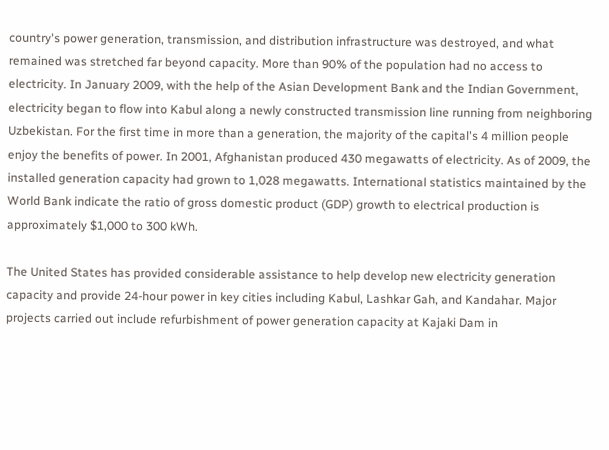country's power generation, transmission, and distribution infrastructure was destroyed, and what remained was stretched far beyond capacity. More than 90% of the population had no access to electricity. In January 2009, with the help of the Asian Development Bank and the Indian Government, electricity began to flow into Kabul along a newly constructed transmission line running from neighboring Uzbekistan. For the first time in more than a generation, the majority of the capital's 4 million people enjoy the benefits of power. In 2001, Afghanistan produced 430 megawatts of electricity. As of 2009, the installed generation capacity had grown to 1,028 megawatts. International statistics maintained by the World Bank indicate the ratio of gross domestic product (GDP) growth to electrical production is approximately $1,000 to 300 kWh.

The United States has provided considerable assistance to help develop new electricity generation capacity and provide 24-hour power in key cities including Kabul, Lashkar Gah, and Kandahar. Major projects carried out include refurbishment of power generation capacity at Kajaki Dam in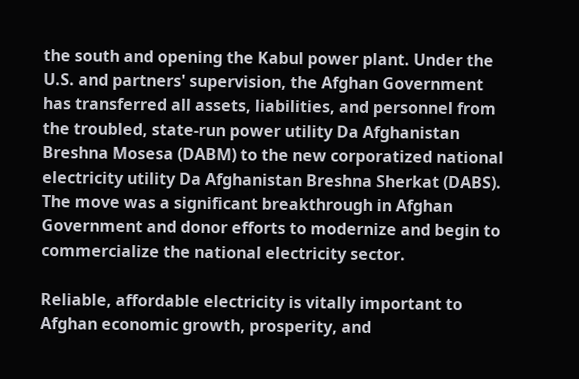the south and opening the Kabul power plant. Under the U.S. and partners' supervision, the Afghan Government has transferred all assets, liabilities, and personnel from the troubled, state-run power utility Da Afghanistan Breshna Mosesa (DABM) to the new corporatized national electricity utility Da Afghanistan Breshna Sherkat (DABS). The move was a significant breakthrough in Afghan Government and donor efforts to modernize and begin to commercialize the national electricity sector.

Reliable, affordable electricity is vitally important to Afghan economic growth, prosperity, and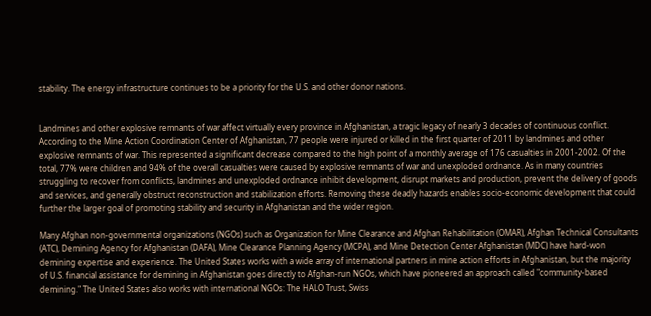stability. The energy infrastructure continues to be a priority for the U.S. and other donor nations.


Landmines and other explosive remnants of war affect virtually every province in Afghanistan, a tragic legacy of nearly 3 decades of continuous conflict. According to the Mine Action Coordination Center of Afghanistan, 77 people were injured or killed in the first quarter of 2011 by landmines and other explosive remnants of war. This represented a significant decrease compared to the high point of a monthly average of 176 casualties in 2001-2002. Of the total, 77% were children and 94% of the overall casualties were caused by explosive remnants of war and unexploded ordnance. As in many countries struggling to recover from conflicts, landmines and unexploded ordnance inhibit development, disrupt markets and production, prevent the delivery of goods and services, and generally obstruct reconstruction and stabilization efforts. Removing these deadly hazards enables socio-economic development that could further the larger goal of promoting stability and security in Afghanistan and the wider region.

Many Afghan non-governmental organizations (NGOs) such as Organization for Mine Clearance and Afghan Rehabilitation (OMAR), Afghan Technical Consultants (ATC), Demining Agency for Afghanistan (DAFA), Mine Clearance Planning Agency (MCPA), and Mine Detection Center Afghanistan (MDC) have hard-won demining expertise and experience. The United States works with a wide array of international partners in mine action efforts in Afghanistan, but the majority of U.S. financial assistance for demining in Afghanistan goes directly to Afghan-run NGOs, which have pioneered an approach called "community-based demining." The United States also works with international NGOs: The HALO Trust, Swiss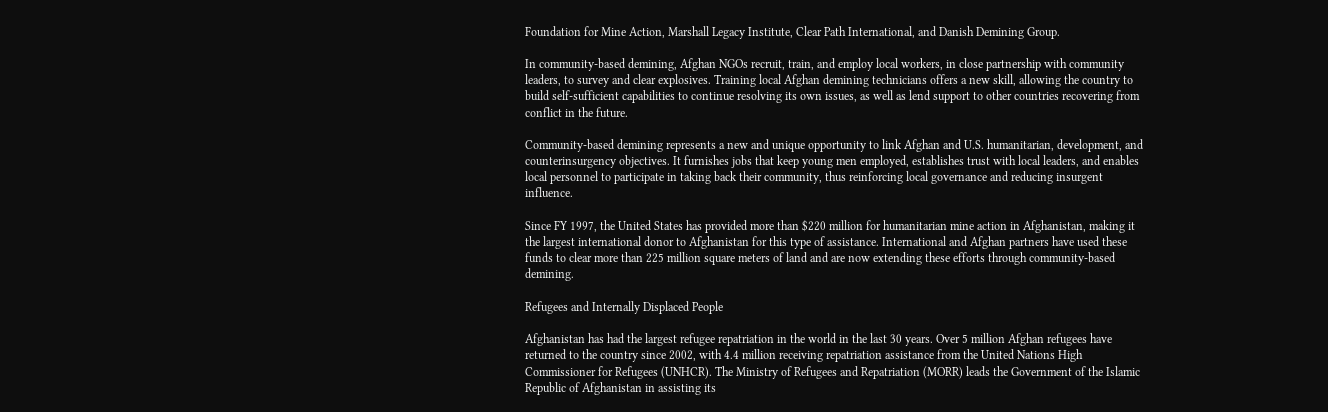Foundation for Mine Action, Marshall Legacy Institute, Clear Path International, and Danish Demining Group.

In community-based demining, Afghan NGOs recruit, train, and employ local workers, in close partnership with community leaders, to survey and clear explosives. Training local Afghan demining technicians offers a new skill, allowing the country to build self-sufficient capabilities to continue resolving its own issues, as well as lend support to other countries recovering from conflict in the future.

Community-based demining represents a new and unique opportunity to link Afghan and U.S. humanitarian, development, and counterinsurgency objectives. It furnishes jobs that keep young men employed, establishes trust with local leaders, and enables local personnel to participate in taking back their community, thus reinforcing local governance and reducing insurgent influence.

Since FY 1997, the United States has provided more than $220 million for humanitarian mine action in Afghanistan, making it the largest international donor to Afghanistan for this type of assistance. International and Afghan partners have used these funds to clear more than 225 million square meters of land and are now extending these efforts through community-based demining.

Refugees and Internally Displaced People

Afghanistan has had the largest refugee repatriation in the world in the last 30 years. Over 5 million Afghan refugees have returned to the country since 2002, with 4.4 million receiving repatriation assistance from the United Nations High Commissioner for Refugees (UNHCR). The Ministry of Refugees and Repatriation (MORR) leads the Government of the Islamic Republic of Afghanistan in assisting its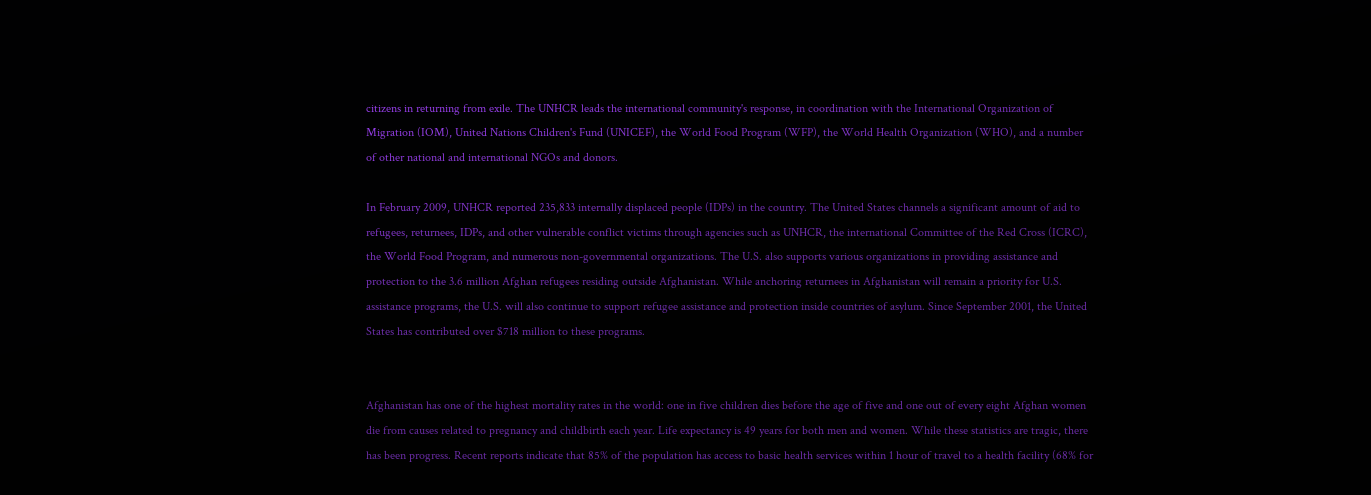citizens in returning from exile. The UNHCR leads the international community's response, in coordination with the International Organization of Migration (IOM), United Nations Children's Fund (UNICEF), the World Food Program (WFP), the World Health Organization (WHO), and a number of other national and international NGOs and donors.

In February 2009, UNHCR reported 235,833 internally displaced people (IDPs) in the country. The United States channels a significant amount of aid to refugees, returnees, IDPs, and other vulnerable conflict victims through agencies such as UNHCR, the international Committee of the Red Cross (ICRC), the World Food Program, and numerous non-governmental organizations. The U.S. also supports various organizations in providing assistance and protection to the 3.6 million Afghan refugees residing outside Afghanistan. While anchoring returnees in Afghanistan will remain a priority for U.S. assistance programs, the U.S. will also continue to support refugee assistance and protection inside countries of asylum. Since September 2001, the United States has contributed over $718 million to these programs.


Afghanistan has one of the highest mortality rates in the world: one in five children dies before the age of five and one out of every eight Afghan women die from causes related to pregnancy and childbirth each year. Life expectancy is 49 years for both men and women. While these statistics are tragic, there has been progress. Recent reports indicate that 85% of the population has access to basic health services within 1 hour of travel to a health facility (68% for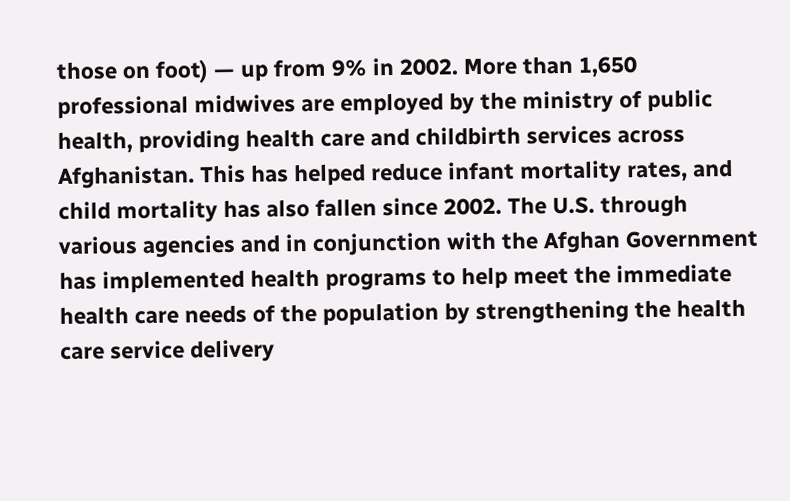those on foot) — up from 9% in 2002. More than 1,650 professional midwives are employed by the ministry of public health, providing health care and childbirth services across Afghanistan. This has helped reduce infant mortality rates, and child mortality has also fallen since 2002. The U.S. through various agencies and in conjunction with the Afghan Government has implemented health programs to help meet the immediate health care needs of the population by strengthening the health care service delivery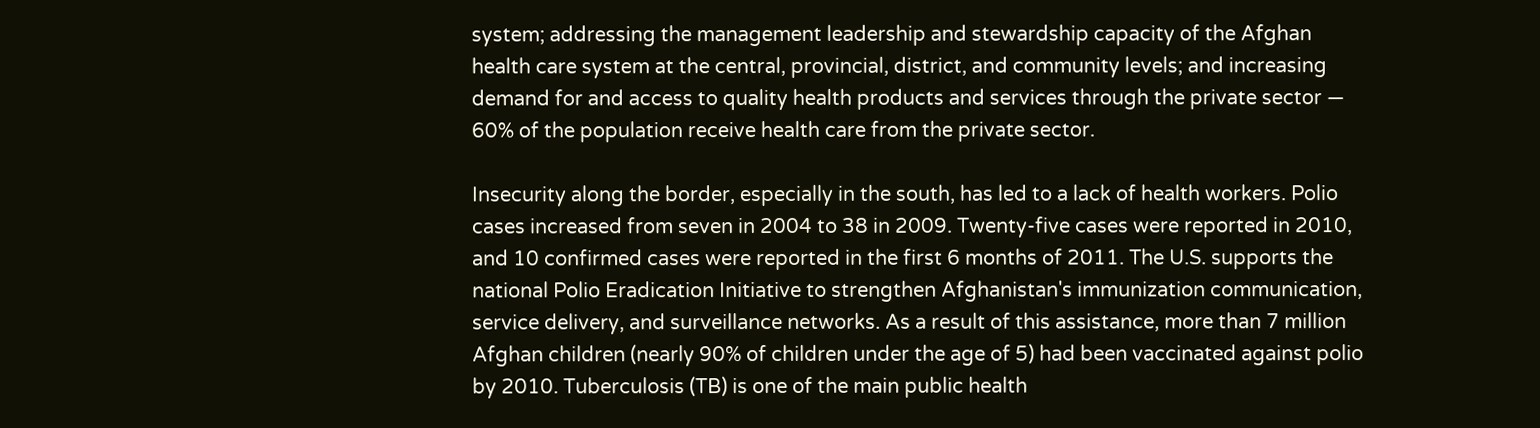system; addressing the management leadership and stewardship capacity of the Afghan health care system at the central, provincial, district, and community levels; and increasing demand for and access to quality health products and services through the private sector — 60% of the population receive health care from the private sector.

Insecurity along the border, especially in the south, has led to a lack of health workers. Polio cases increased from seven in 2004 to 38 in 2009. Twenty-five cases were reported in 2010, and 10 confirmed cases were reported in the first 6 months of 2011. The U.S. supports the national Polio Eradication Initiative to strengthen Afghanistan's immunization communication, service delivery, and surveillance networks. As a result of this assistance, more than 7 million Afghan children (nearly 90% of children under the age of 5) had been vaccinated against polio by 2010. Tuberculosis (TB) is one of the main public health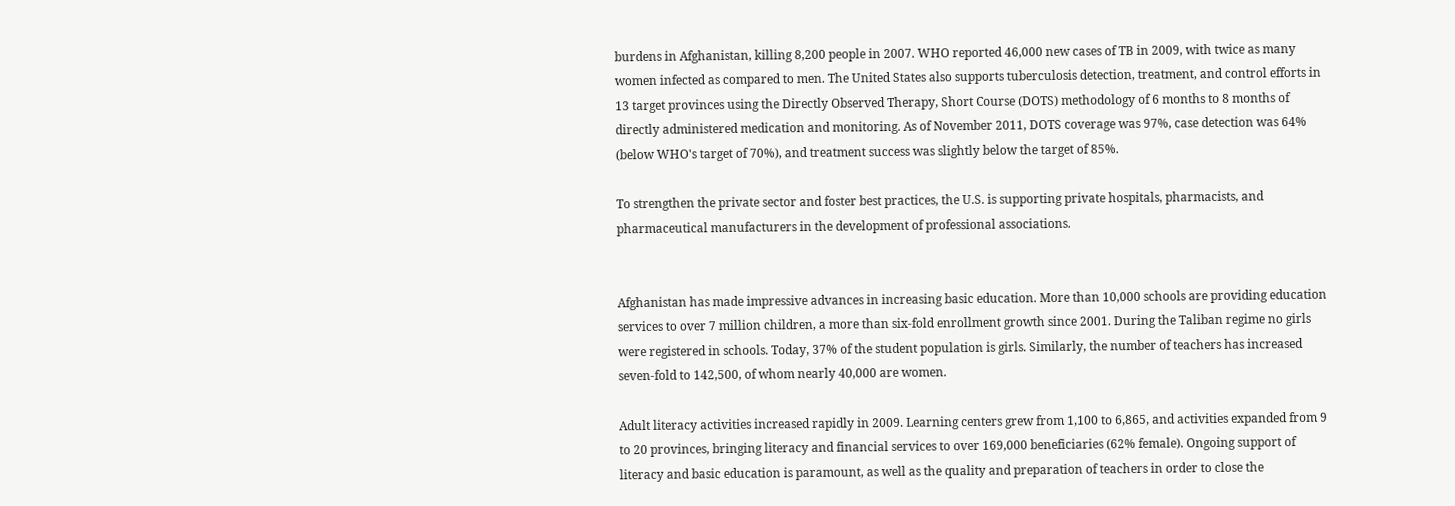burdens in Afghanistan, killing 8,200 people in 2007. WHO reported 46,000 new cases of TB in 2009, with twice as many women infected as compared to men. The United States also supports tuberculosis detection, treatment, and control efforts in 13 target provinces using the Directly Observed Therapy, Short Course (DOTS) methodology of 6 months to 8 months of directly administered medication and monitoring. As of November 2011, DOTS coverage was 97%, case detection was 64% (below WHO's target of 70%), and treatment success was slightly below the target of 85%.

To strengthen the private sector and foster best practices, the U.S. is supporting private hospitals, pharmacists, and pharmaceutical manufacturers in the development of professional associations.


Afghanistan has made impressive advances in increasing basic education. More than 10,000 schools are providing education services to over 7 million children, a more than six-fold enrollment growth since 2001. During the Taliban regime no girls were registered in schools. Today, 37% of the student population is girls. Similarly, the number of teachers has increased seven-fold to 142,500, of whom nearly 40,000 are women.

Adult literacy activities increased rapidly in 2009. Learning centers grew from 1,100 to 6,865, and activities expanded from 9 to 20 provinces, bringing literacy and financial services to over 169,000 beneficiaries (62% female). Ongoing support of literacy and basic education is paramount, as well as the quality and preparation of teachers in order to close the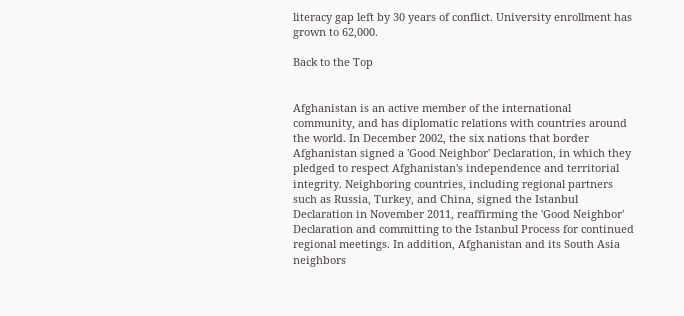literacy gap left by 30 years of conflict. University enrollment has grown to 62,000.

Back to the Top


Afghanistan is an active member of the international community, and has diplomatic relations with countries around the world. In December 2002, the six nations that border Afghanistan signed a 'Good Neighbor' Declaration, in which they pledged to respect Afghanistan's independence and territorial integrity. Neighboring countries, including regional partners such as Russia, Turkey, and China, signed the Istanbul Declaration in November 2011, reaffirming the 'Good Neighbor' Declaration and committing to the Istanbul Process for continued regional meetings. In addition, Afghanistan and its South Asia neighbors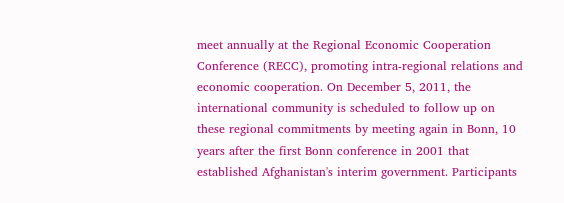meet annually at the Regional Economic Cooperation Conference (RECC), promoting intra-regional relations and economic cooperation. On December 5, 2011, the international community is scheduled to follow up on these regional commitments by meeting again in Bonn, 10 years after the first Bonn conference in 2001 that established Afghanistan's interim government. Participants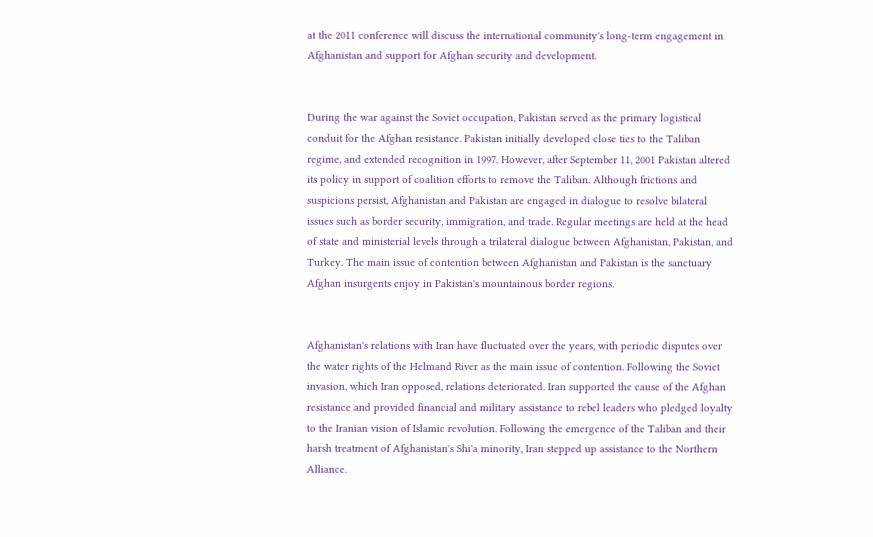at the 2011 conference will discuss the international community's long-term engagement in Afghanistan and support for Afghan security and development.


During the war against the Soviet occupation, Pakistan served as the primary logistical conduit for the Afghan resistance. Pakistan initially developed close ties to the Taliban regime, and extended recognition in 1997. However, after September 11, 2001 Pakistan altered its policy in support of coalition efforts to remove the Taliban. Although frictions and suspicions persist, Afghanistan and Pakistan are engaged in dialogue to resolve bilateral issues such as border security, immigration, and trade. Regular meetings are held at the head of state and ministerial levels through a trilateral dialogue between Afghanistan, Pakistan, and Turkey. The main issue of contention between Afghanistan and Pakistan is the sanctuary Afghan insurgents enjoy in Pakistan's mountainous border regions.


Afghanistan's relations with Iran have fluctuated over the years, with periodic disputes over the water rights of the Helmand River as the main issue of contention. Following the Soviet invasion, which Iran opposed, relations deteriorated. Iran supported the cause of the Afghan resistance and provided financial and military assistance to rebel leaders who pledged loyalty to the Iranian vision of Islamic revolution. Following the emergence of the Taliban and their harsh treatment of Afghanistan's Shi'a minority, Iran stepped up assistance to the Northern Alliance.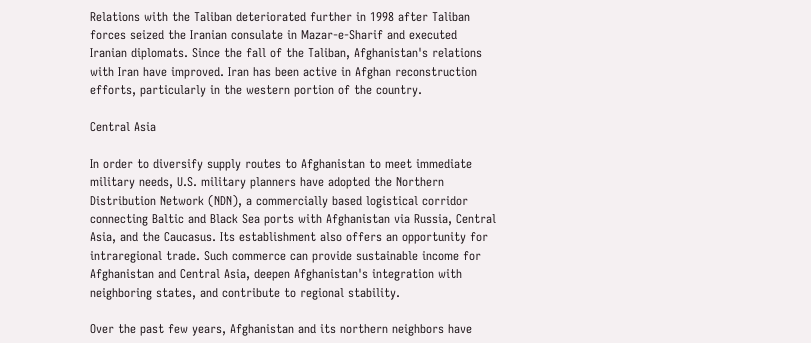Relations with the Taliban deteriorated further in 1998 after Taliban forces seized the Iranian consulate in Mazar-e-Sharif and executed Iranian diplomats. Since the fall of the Taliban, Afghanistan's relations with Iran have improved. Iran has been active in Afghan reconstruction efforts, particularly in the western portion of the country.

Central Asia

In order to diversify supply routes to Afghanistan to meet immediate military needs, U.S. military planners have adopted the Northern Distribution Network (NDN), a commercially based logistical corridor connecting Baltic and Black Sea ports with Afghanistan via Russia, Central Asia, and the Caucasus. Its establishment also offers an opportunity for intraregional trade. Such commerce can provide sustainable income for Afghanistan and Central Asia, deepen Afghanistan's integration with neighboring states, and contribute to regional stability.

Over the past few years, Afghanistan and its northern neighbors have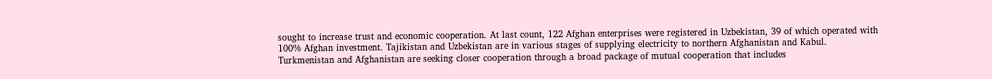sought to increase trust and economic cooperation. At last count, 122 Afghan enterprises were registered in Uzbekistan, 39 of which operated with 100% Afghan investment. Tajikistan and Uzbekistan are in various stages of supplying electricity to northern Afghanistan and Kabul. Turkmenistan and Afghanistan are seeking closer cooperation through a broad package of mutual cooperation that includes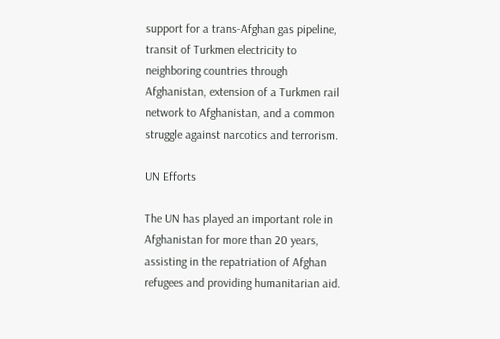support for a trans-Afghan gas pipeline, transit of Turkmen electricity to neighboring countries through Afghanistan, extension of a Turkmen rail network to Afghanistan, and a common struggle against narcotics and terrorism.

UN Efforts

The UN has played an important role in Afghanistan for more than 20 years, assisting in the repatriation of Afghan refugees and providing humanitarian aid.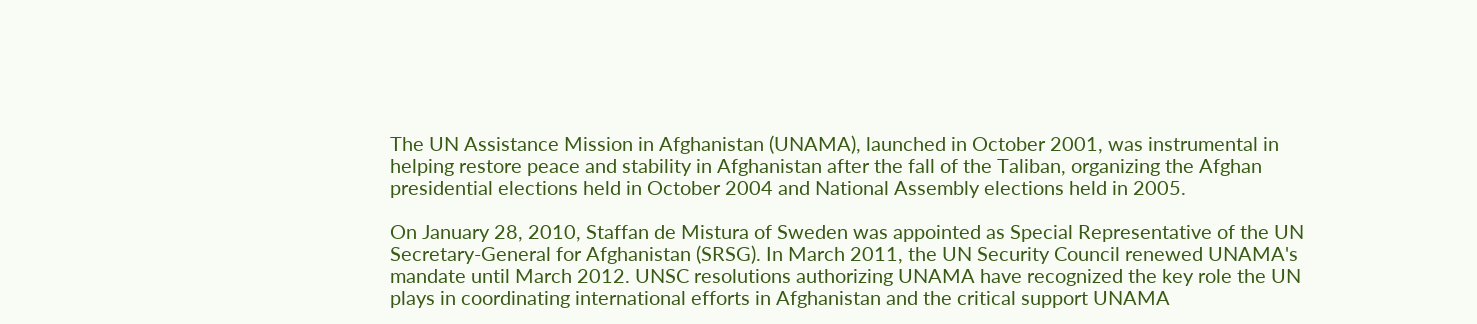The UN Assistance Mission in Afghanistan (UNAMA), launched in October 2001, was instrumental in helping restore peace and stability in Afghanistan after the fall of the Taliban, organizing the Afghan presidential elections held in October 2004 and National Assembly elections held in 2005.

On January 28, 2010, Staffan de Mistura of Sweden was appointed as Special Representative of the UN Secretary-General for Afghanistan (SRSG). In March 2011, the UN Security Council renewed UNAMA's mandate until March 2012. UNSC resolutions authorizing UNAMA have recognized the key role the UN plays in coordinating international efforts in Afghanistan and the critical support UNAMA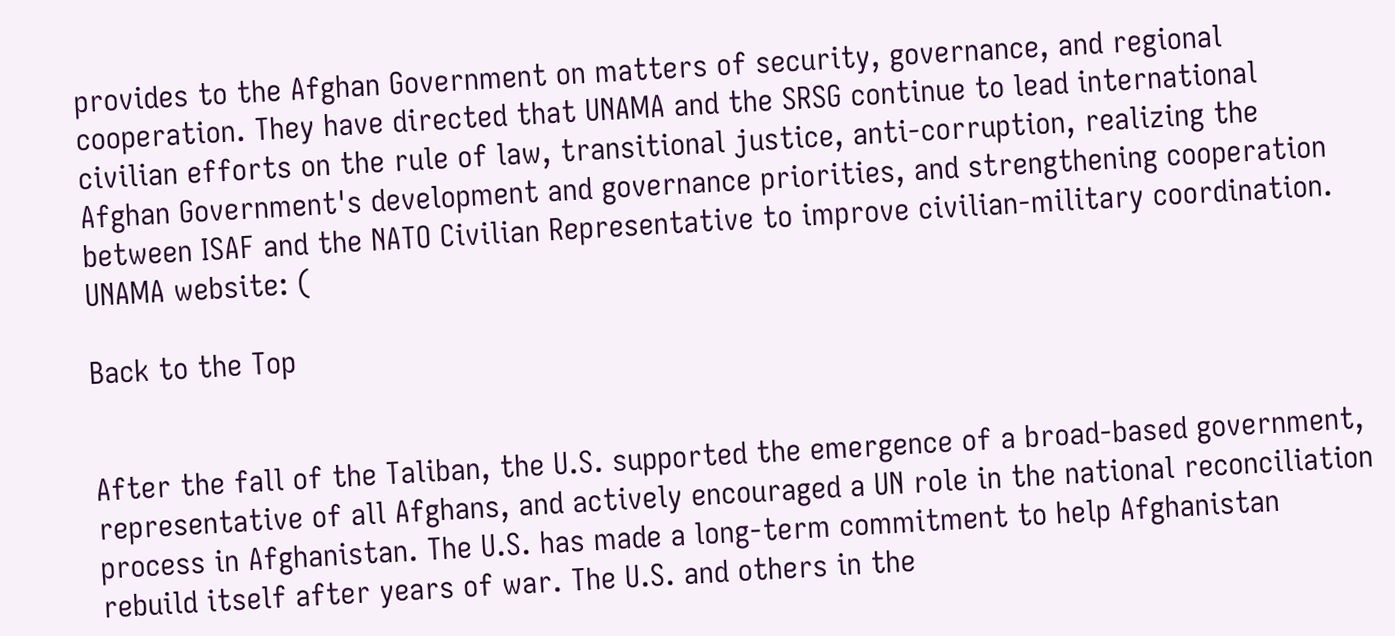provides to the Afghan Government on matters of security, governance, and regional cooperation. They have directed that UNAMA and the SRSG continue to lead international civilian efforts on the rule of law, transitional justice, anti-corruption, realizing the Afghan Government's development and governance priorities, and strengthening cooperation between ISAF and the NATO Civilian Representative to improve civilian-military coordination. UNAMA website: (

Back to the Top


After the fall of the Taliban, the U.S. supported the emergence of a broad-based government, representative of all Afghans, and actively encouraged a UN role in the national reconciliation process in Afghanistan. The U.S. has made a long-term commitment to help Afghanistan rebuild itself after years of war. The U.S. and others in the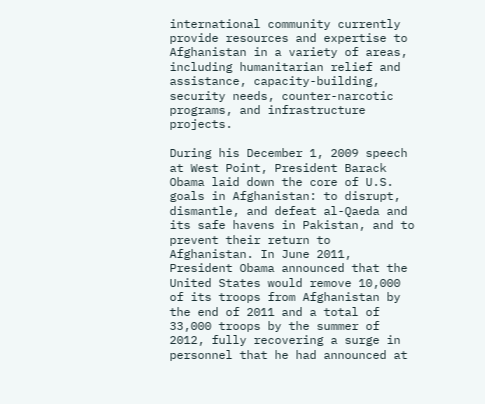international community currently provide resources and expertise to Afghanistan in a variety of areas, including humanitarian relief and assistance, capacity-building, security needs, counter-narcotic programs, and infrastructure projects.

During his December 1, 2009 speech at West Point, President Barack Obama laid down the core of U.S. goals in Afghanistan: to disrupt, dismantle, and defeat al-Qaeda and its safe havens in Pakistan, and to prevent their return to Afghanistan. In June 2011, President Obama announced that the United States would remove 10,000 of its troops from Afghanistan by the end of 2011 and a total of 33,000 troops by the summer of 2012, fully recovering a surge in personnel that he had announced at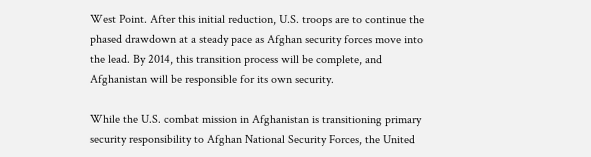West Point. After this initial reduction, U.S. troops are to continue the phased drawdown at a steady pace as Afghan security forces move into the lead. By 2014, this transition process will be complete, and Afghanistan will be responsible for its own security.

While the U.S. combat mission in Afghanistan is transitioning primary security responsibility to Afghan National Security Forces, the United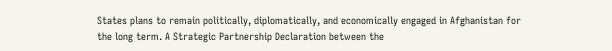States plans to remain politically, diplomatically, and economically engaged in Afghanistan for the long term. A Strategic Partnership Declaration between the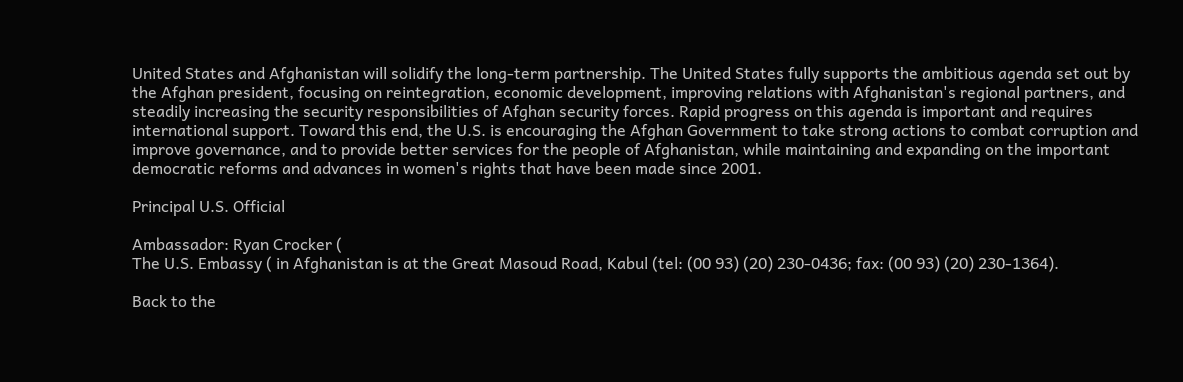United States and Afghanistan will solidify the long-term partnership. The United States fully supports the ambitious agenda set out by the Afghan president, focusing on reintegration, economic development, improving relations with Afghanistan's regional partners, and steadily increasing the security responsibilities of Afghan security forces. Rapid progress on this agenda is important and requires international support. Toward this end, the U.S. is encouraging the Afghan Government to take strong actions to combat corruption and improve governance, and to provide better services for the people of Afghanistan, while maintaining and expanding on the important democratic reforms and advances in women's rights that have been made since 2001.

Principal U.S. Official

Ambassador: Ryan Crocker (
The U.S. Embassy ( in Afghanistan is at the Great Masoud Road, Kabul (tel: (00 93) (20) 230-0436; fax: (00 93) (20) 230-1364).

Back to the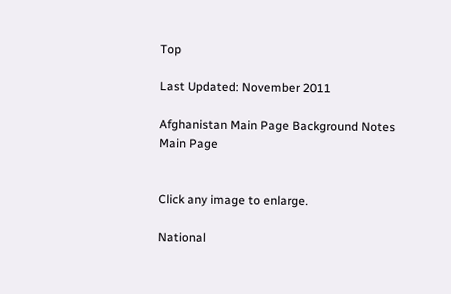Top

Last Updated: November 2011

Afghanistan Main Page Background Notes Main Page


Click any image to enlarge.

National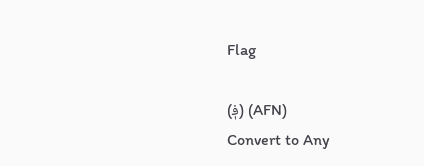Flag

(؋) (AFN)
Convert to Any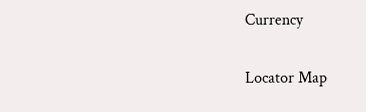Currency


Locator Map